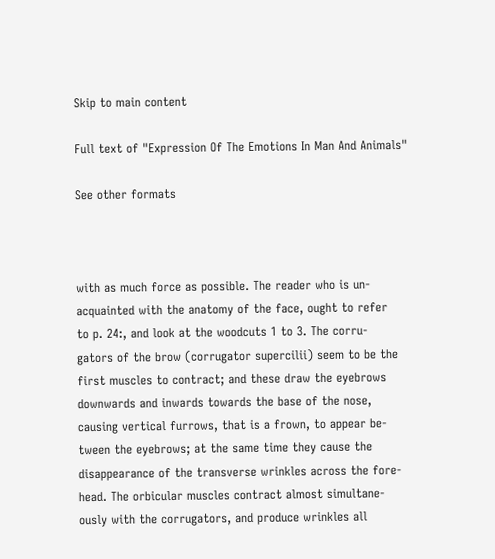Skip to main content

Full text of "Expression Of The Emotions In Man And Animals"

See other formats



with as much force as possible. The reader who is un-
acquainted with the anatomy of the face, ought to refer
to p. 24:, and look at the woodcuts 1 to 3. The corru-
gators of the brow (corrugator supercilii) seem to be the
first muscles to contract; and these draw the eyebrows
downwards and inwards towards the base of the nose,
causing vertical furrows, that is a frown, to appear be-
tween the eyebrows; at the same time they cause the
disappearance of the transverse wrinkles across the fore-
head. The orbicular muscles contract almost simultane-
ously with the corrugators, and produce wrinkles all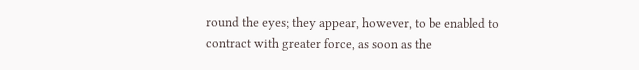round the eyes; they appear, however, to be enabled to
contract with greater force, as soon as the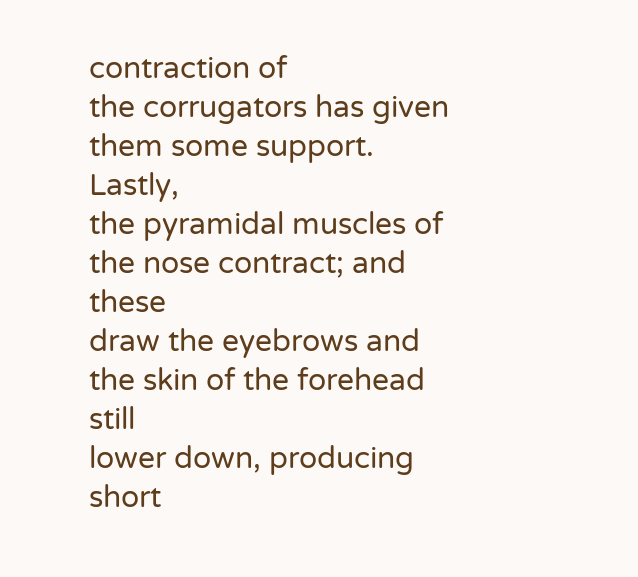contraction of
the corrugators has given them some support. Lastly,
the pyramidal muscles of the nose contract; and these
draw the eyebrows and the skin of the forehead still
lower down, producing short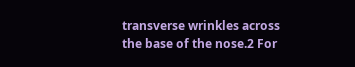transverse wrinkles across
the base of the nose.2 For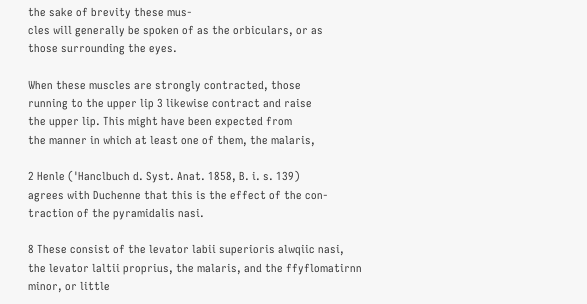the sake of brevity these mus-
cles will generally be spoken of as the orbiculars, or as
those surrounding the eyes.

When these muscles are strongly contracted, those
running to the upper lip 3 likewise contract and raise
the upper lip. This might have been expected from
the manner in which at least one of them, the malaris,

2 Henle ('Hanclbuch d. Syst. Anat. 1858, B. i. s. 139)
agrees with Duchenne that this is the effect of the con-
traction of the pyramidalis nasi.

8 These consist of the levator labii superioris alwqiic nasi,
the levator laltii proprius, the malaris, and the ffyflomatirnn
minor, or little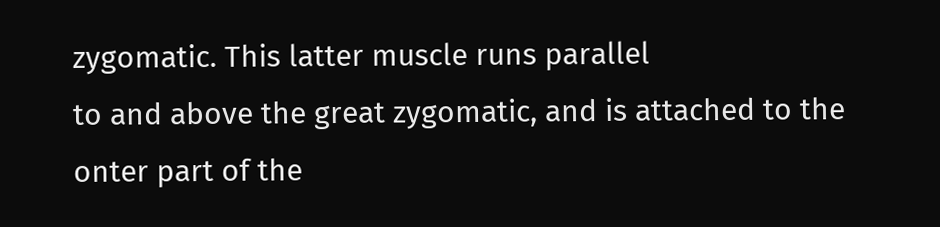zygomatic. This latter muscle runs parallel
to and above the great zygomatic, and is attached to the
onter part of the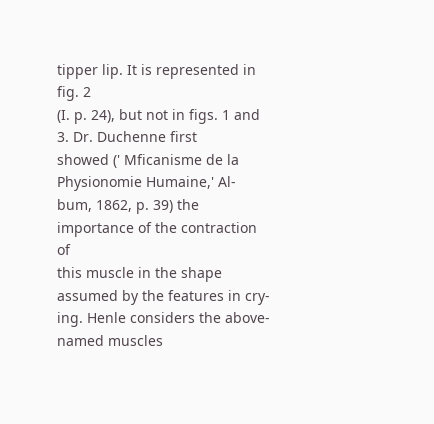tipper lip. It is represented in fig. 2
(I. p. 24), but not in figs. 1 and 3. Dr. Duchenne first
showed (' Mficanisme de la Physionomie Humaine,' Al-
bum, 1862, p. 39) the importance of the contraction of
this muscle in the shape assumed by the features in cry-
ing. Henle considers the above-named muscles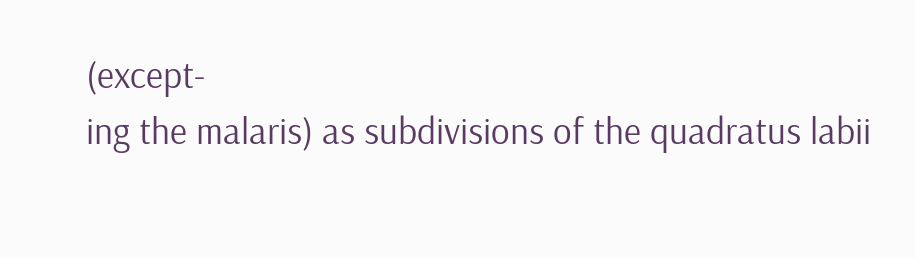(except-
ing the malaris) as subdivisions of the quadratus labii